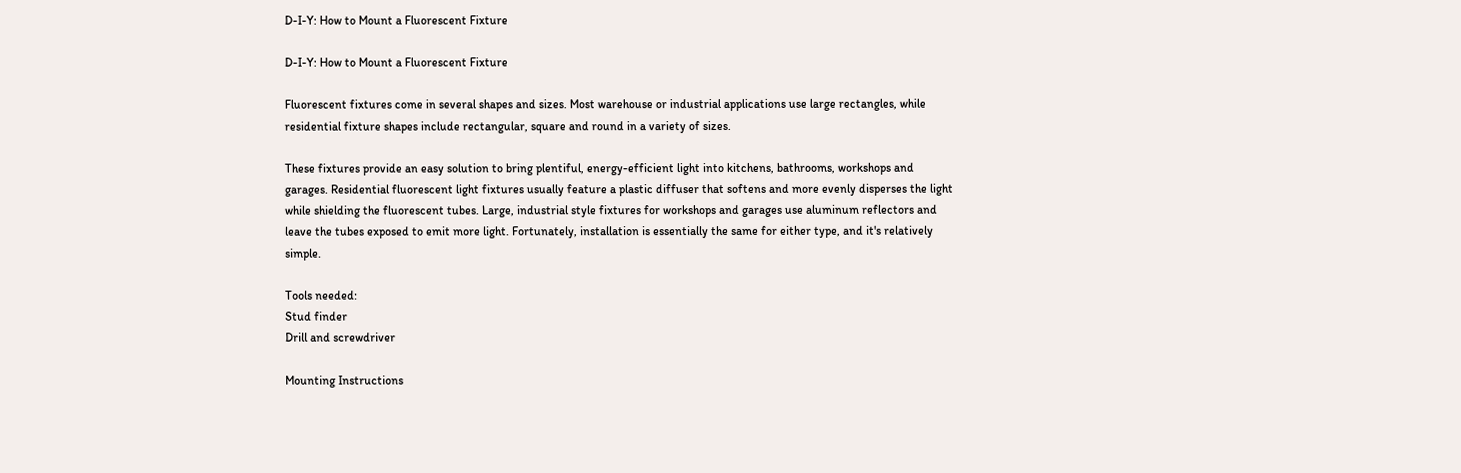D-I-Y: How to Mount a Fluorescent Fixture

D-I-Y: How to Mount a Fluorescent Fixture

Fluorescent fixtures come in several shapes and sizes. Most warehouse or industrial applications use large rectangles, while residential fixture shapes include rectangular, square and round in a variety of sizes.

These fixtures provide an easy solution to bring plentiful, energy-efficient light into kitchens, bathrooms, workshops and garages. Residential fluorescent light fixtures usually feature a plastic diffuser that softens and more evenly disperses the light while shielding the fluorescent tubes. Large, industrial style fixtures for workshops and garages use aluminum reflectors and leave the tubes exposed to emit more light. Fortunately, installation is essentially the same for either type, and it's relatively simple.

Tools needed:
Stud finder
Drill and screwdriver

Mounting Instructions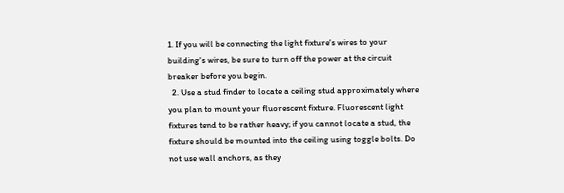1. If you will be connecting the light fixture's wires to your building's wires, be sure to turn off the power at the circuit breaker before you begin.
  2. Use a stud finder to locate a ceiling stud approximately where you plan to mount your fluorescent fixture. Fluorescent light fixtures tend to be rather heavy; if you cannot locate a stud, the fixture should be mounted into the ceiling using toggle bolts. Do not use wall anchors, as they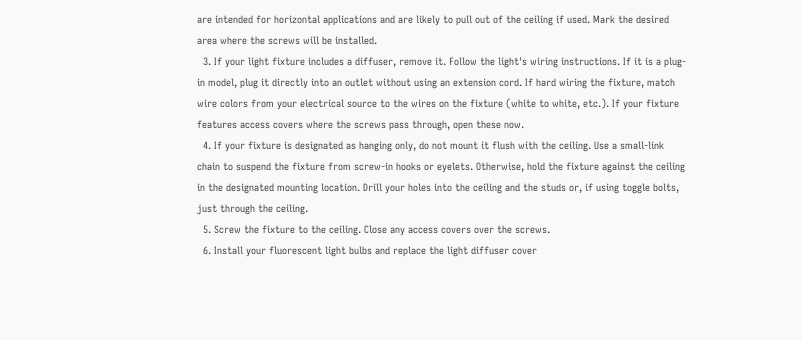are intended for horizontal applications and are likely to pull out of the ceiling if used. Mark the desired area where the screws will be installed.
  3. If your light fixture includes a diffuser, remove it. Follow the light's wiring instructions. If it is a plug-in model, plug it directly into an outlet without using an extension cord. If hard wiring the fixture, match wire colors from your electrical source to the wires on the fixture (white to white, etc.). If your fixture features access covers where the screws pass through, open these now.
  4. If your fixture is designated as hanging only, do not mount it flush with the ceiling. Use a small-link chain to suspend the fixture from screw-in hooks or eyelets. Otherwise, hold the fixture against the ceiling in the designated mounting location. Drill your holes into the ceiling and the studs or, if using toggle bolts, just through the ceiling.
  5. Screw the fixture to the ceiling. Close any access covers over the screws.
  6. Install your fluorescent light bulbs and replace the light diffuser cover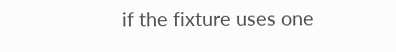if the fixture uses one